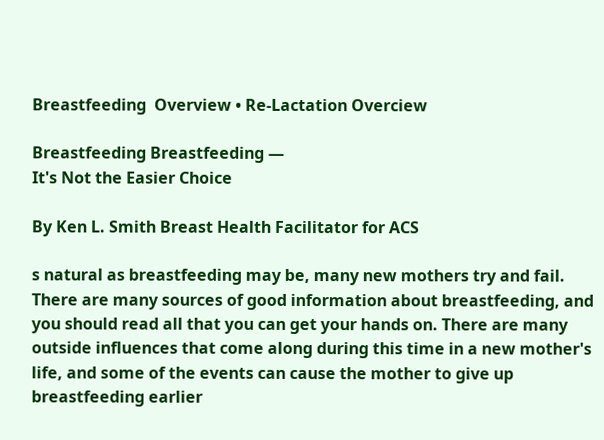Breastfeeding  Overview • Re-Lactation Overciew

Breastfeeding Breastfeeding —
It's Not the Easier Choice

By Ken L. Smith Breast Health Facilitator for ACS

s natural as breastfeeding may be, many new mothers try and fail. There are many sources of good information about breastfeeding, and you should read all that you can get your hands on. There are many outside influences that come along during this time in a new mother's life, and some of the events can cause the mother to give up breastfeeding earlier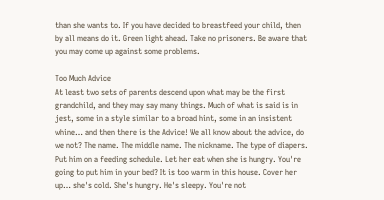than she wants to. If you have decided to breastfeed your child, then by all means do it. Green light ahead. Take no prisoners. Be aware that you may come up against some problems.

Too Much Advice
At least two sets of parents descend upon what may be the first grandchild, and they may say many things. Much of what is said is in jest, some in a style similar to a broad hint, some in an insistent whine… and then there is the Advice! We all know about the advice, do we not? The name. The middle name. The nickname. The type of diapers. Put him on a feeding schedule. Let her eat when she is hungry. You're going to put him in your bed? It is too warm in this house. Cover her up… she's cold. She's hungry. He's sleepy. You're not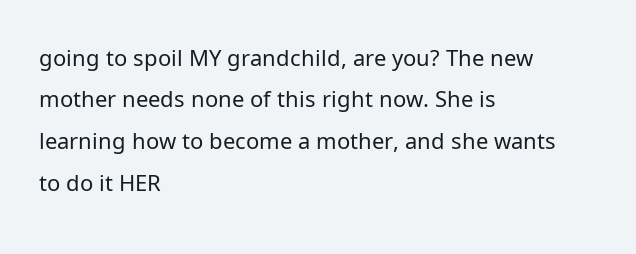going to spoil MY grandchild, are you? The new mother needs none of this right now. She is learning how to become a mother, and she wants to do it HER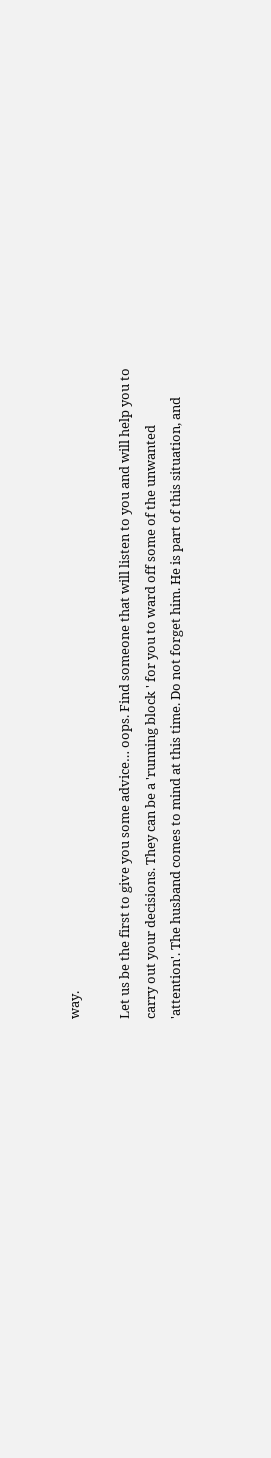way.

Let us be the first to give you some advice… oops. Find someone that will listen to you and will help you to carry out your decisions. They can be a 'running block ' for you to ward off some of the unwanted 'attention'. The husband comes to mind at this time. Do not forget him. He is part of this situation, and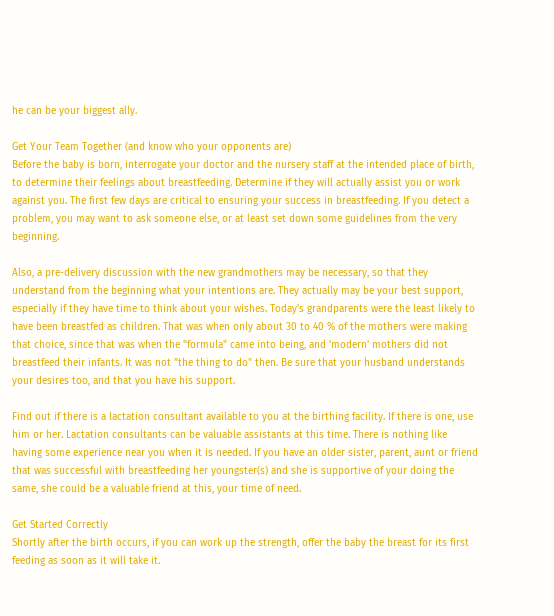he can be your biggest ally.

Get Your Team Together (and know who your opponents are)
Before the baby is born, interrogate your doctor and the nursery staff at the intended place of birth, to determine their feelings about breastfeeding. Determine if they will actually assist you or work against you. The first few days are critical to ensuring your success in breastfeeding. If you detect a problem, you may want to ask someone else, or at least set down some guidelines from the very beginning.

Also, a pre-delivery discussion with the new grandmothers may be necessary, so that they understand from the beginning what your intentions are. They actually may be your best support, especially if they have time to think about your wishes. Today's grandparents were the least likely to have been breastfed as children. That was when only about 30 to 40 % of the mothers were making that choice, since that was when the "formula" came into being, and 'modern' mothers did not breastfeed their infants. It was not "the thing to do" then. Be sure that your husband understands your desires too, and that you have his support.

Find out if there is a lactation consultant available to you at the birthing facility. If there is one, use him or her. Lactation consultants can be valuable assistants at this time. There is nothing like having some experience near you when it is needed. If you have an older sister, parent, aunt or friend that was successful with breastfeeding her youngster(s) and she is supportive of your doing the same, she could be a valuable friend at this, your time of need.

Get Started Correctly
Shortly after the birth occurs, if you can work up the strength, offer the baby the breast for its first feeding as soon as it will take it.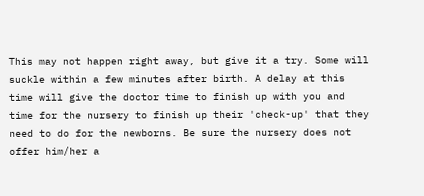This may not happen right away, but give it a try. Some will suckle within a few minutes after birth. A delay at this time will give the doctor time to finish up with you and time for the nursery to finish up their 'check-up' that they need to do for the newborns. Be sure the nursery does not offer him/her a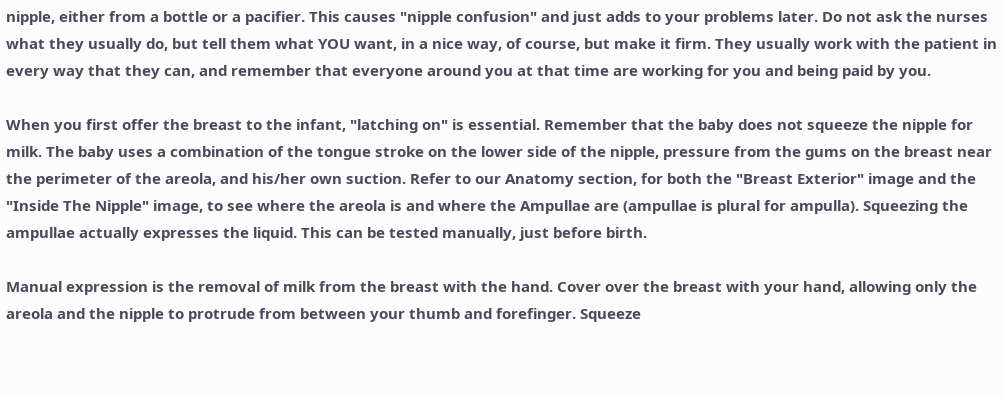nipple, either from a bottle or a pacifier. This causes "nipple confusion" and just adds to your problems later. Do not ask the nurses what they usually do, but tell them what YOU want, in a nice way, of course, but make it firm. They usually work with the patient in every way that they can, and remember that everyone around you at that time are working for you and being paid by you.

When you first offer the breast to the infant, "latching on" is essential. Remember that the baby does not squeeze the nipple for milk. The baby uses a combination of the tongue stroke on the lower side of the nipple, pressure from the gums on the breast near the perimeter of the areola, and his/her own suction. Refer to our Anatomy section, for both the "Breast Exterior" image and the "Inside The Nipple" image, to see where the areola is and where the Ampullae are (ampullae is plural for ampulla). Squeezing the ampullae actually expresses the liquid. This can be tested manually, just before birth.

Manual expression is the removal of milk from the breast with the hand. Cover over the breast with your hand, allowing only the areola and the nipple to protrude from between your thumb and forefinger. Squeeze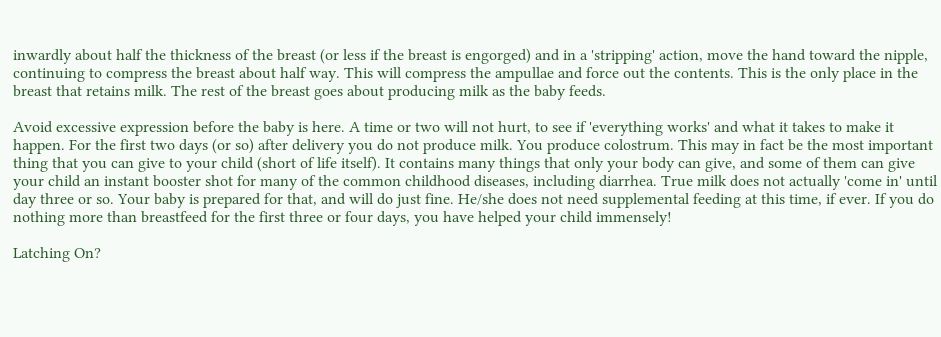inwardly about half the thickness of the breast (or less if the breast is engorged) and in a 'stripping' action, move the hand toward the nipple, continuing to compress the breast about half way. This will compress the ampullae and force out the contents. This is the only place in the breast that retains milk. The rest of the breast goes about producing milk as the baby feeds.

Avoid excessive expression before the baby is here. A time or two will not hurt, to see if 'everything works' and what it takes to make it happen. For the first two days (or so) after delivery you do not produce milk. You produce colostrum. This may in fact be the most important thing that you can give to your child (short of life itself). It contains many things that only your body can give, and some of them can give your child an instant booster shot for many of the common childhood diseases, including diarrhea. True milk does not actually 'come in' until day three or so. Your baby is prepared for that, and will do just fine. He/she does not need supplemental feeding at this time, if ever. If you do nothing more than breastfeed for the first three or four days, you have helped your child immensely!

Latching On?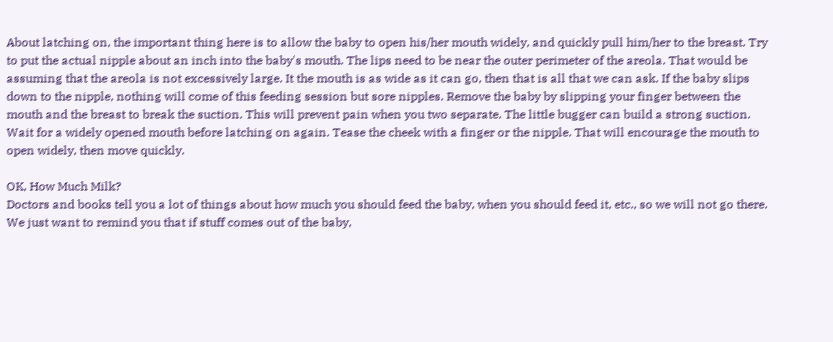About latching on, the important thing here is to allow the baby to open his/her mouth widely, and quickly pull him/her to the breast. Try to put the actual nipple about an inch into the baby's mouth. The lips need to be near the outer perimeter of the areola. That would be assuming that the areola is not excessively large. It the mouth is as wide as it can go, then that is all that we can ask. If the baby slips down to the nipple, nothing will come of this feeding session but sore nipples. Remove the baby by slipping your finger between the mouth and the breast to break the suction. This will prevent pain when you two separate. The little bugger can build a strong suction. Wait for a widely opened mouth before latching on again. Tease the cheek with a finger or the nipple. That will encourage the mouth to open widely, then move quickly.

OK, How Much Milk?
Doctors and books tell you a lot of things about how much you should feed the baby, when you should feed it, etc., so we will not go there. We just want to remind you that if stuff comes out of the baby,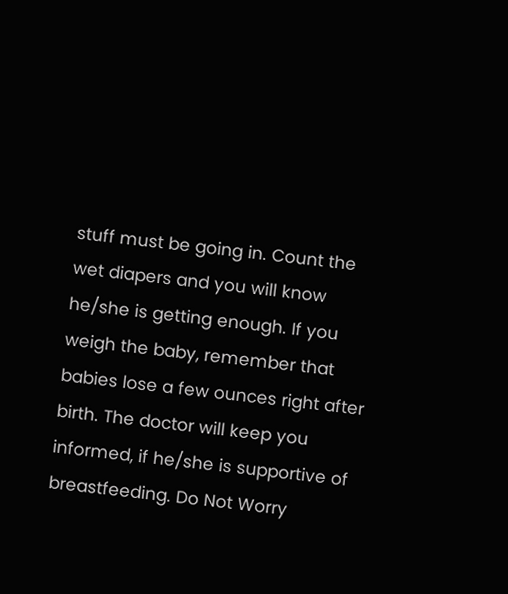stuff must be going in. Count the wet diapers and you will know he/she is getting enough. If you weigh the baby, remember that babies lose a few ounces right after birth. The doctor will keep you informed, if he/she is supportive of breastfeeding. Do Not Worry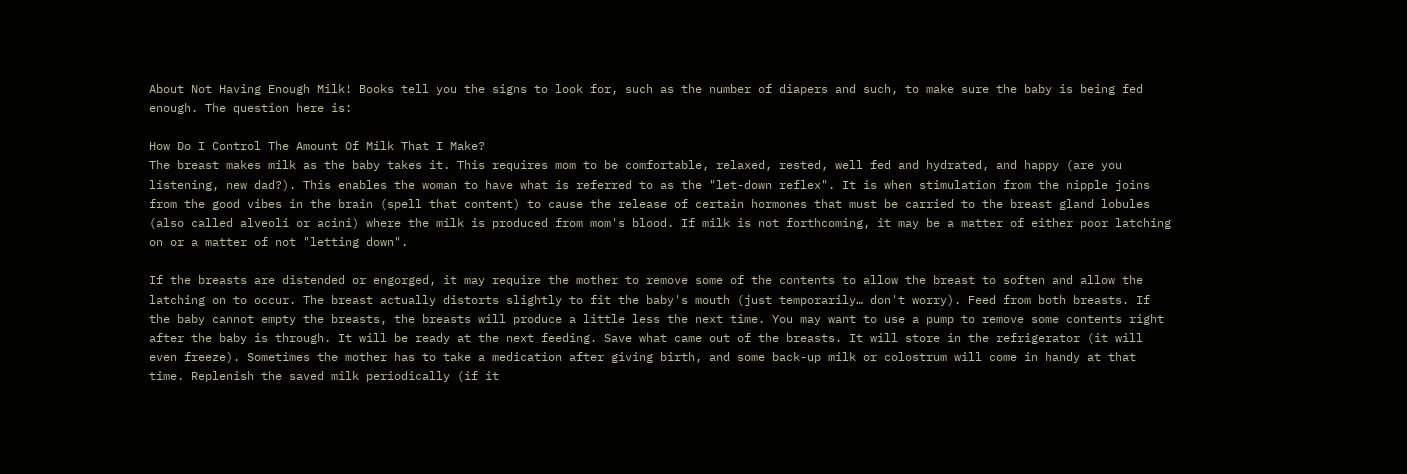About Not Having Enough Milk! Books tell you the signs to look for, such as the number of diapers and such, to make sure the baby is being fed enough. The question here is:

How Do I Control The Amount Of Milk That I Make?
The breast makes milk as the baby takes it. This requires mom to be comfortable, relaxed, rested, well fed and hydrated, and happy (are you listening, new dad?). This enables the woman to have what is referred to as the "let-down reflex". It is when stimulation from the nipple joins from the good vibes in the brain (spell that content) to cause the release of certain hormones that must be carried to the breast gland lobules (also called alveoli or acini) where the milk is produced from mom's blood. If milk is not forthcoming, it may be a matter of either poor latching on or a matter of not "letting down".

If the breasts are distended or engorged, it may require the mother to remove some of the contents to allow the breast to soften and allow the latching on to occur. The breast actually distorts slightly to fit the baby's mouth (just temporarily… don't worry). Feed from both breasts. If the baby cannot empty the breasts, the breasts will produce a little less the next time. You may want to use a pump to remove some contents right after the baby is through. It will be ready at the next feeding. Save what came out of the breasts. It will store in the refrigerator (it will even freeze). Sometimes the mother has to take a medication after giving birth, and some back-up milk or colostrum will come in handy at that time. Replenish the saved milk periodically (if it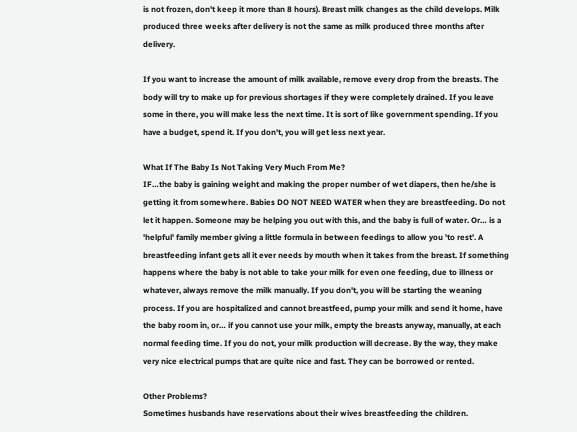is not frozen, don't keep it more than 8 hours). Breast milk changes as the child develops. Milk produced three weeks after delivery is not the same as milk produced three months after delivery.

If you want to increase the amount of milk available, remove every drop from the breasts. The body will try to make up for previous shortages if they were completely drained. If you leave some in there, you will make less the next time. It is sort of like government spending. If you have a budget, spend it. If you don't, you will get less next year.

What If The Baby Is Not Taking Very Much From Me?
IF…the baby is gaining weight and making the proper number of wet diapers, then he/she is getting it from somewhere. Babies DO NOT NEED WATER when they are breastfeeding. Do not let it happen. Someone may be helping you out with this, and the baby is full of water. Or… is a 'helpful' family member giving a little formula in between feedings to allow you 'to rest'. A breastfeeding infant gets all it ever needs by mouth when it takes from the breast. If something happens where the baby is not able to take your milk for even one feeding, due to illness or whatever, always remove the milk manually. If you don't, you will be starting the weaning process. If you are hospitalized and cannot breastfeed, pump your milk and send it home, have the baby room in, or… if you cannot use your milk, empty the breasts anyway, manually, at each normal feeding time. If you do not, your milk production will decrease. By the way, they make very nice electrical pumps that are quite nice and fast. They can be borrowed or rented.

Other Problems?
Sometimes husbands have reservations about their wives breastfeeding the children.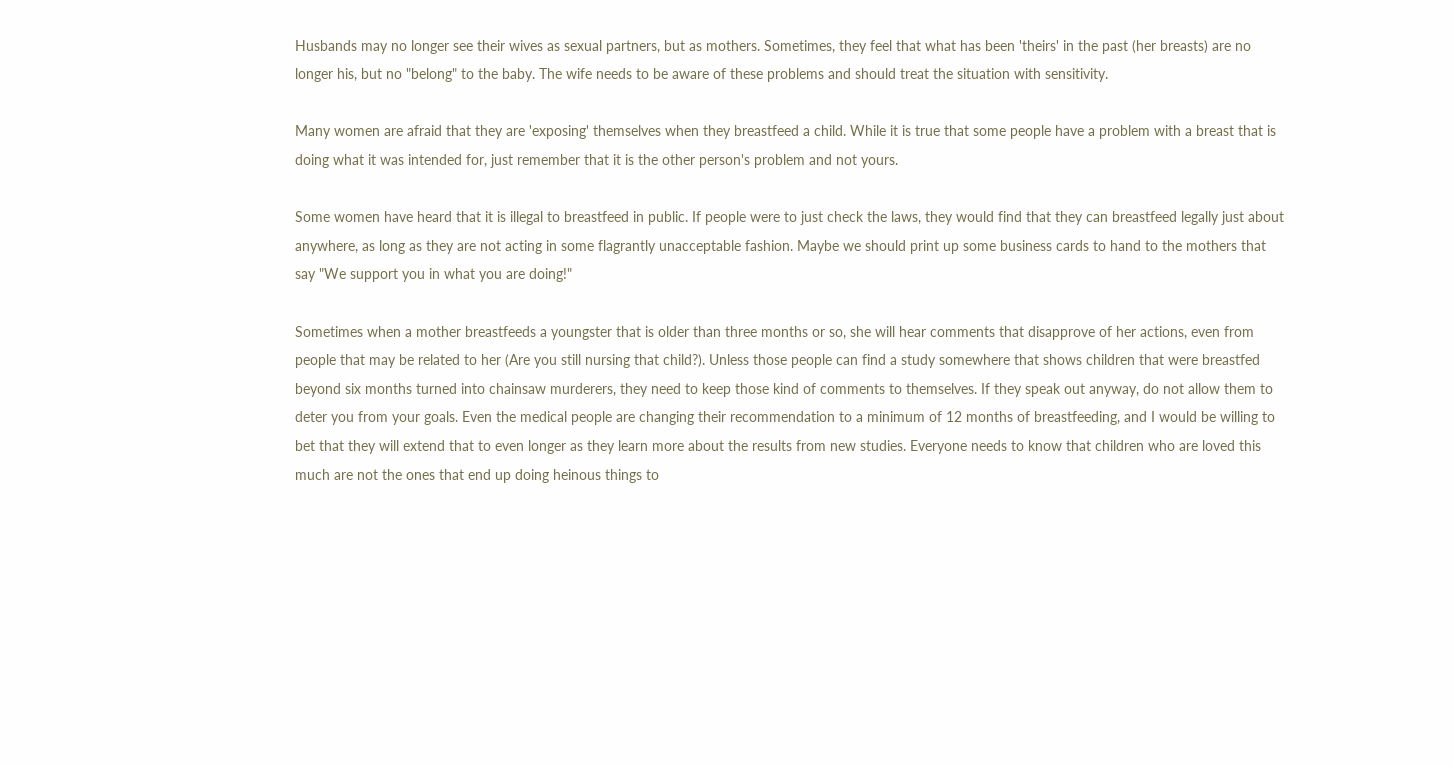Husbands may no longer see their wives as sexual partners, but as mothers. Sometimes, they feel that what has been 'theirs' in the past (her breasts) are no longer his, but no "belong" to the baby. The wife needs to be aware of these problems and should treat the situation with sensitivity.

Many women are afraid that they are 'exposing' themselves when they breastfeed a child. While it is true that some people have a problem with a breast that is doing what it was intended for, just remember that it is the other person's problem and not yours.

Some women have heard that it is illegal to breastfeed in public. If people were to just check the laws, they would find that they can breastfeed legally just about anywhere, as long as they are not acting in some flagrantly unacceptable fashion. Maybe we should print up some business cards to hand to the mothers that say "We support you in what you are doing!"

Sometimes when a mother breastfeeds a youngster that is older than three months or so, she will hear comments that disapprove of her actions, even from people that may be related to her (Are you still nursing that child?). Unless those people can find a study somewhere that shows children that were breastfed beyond six months turned into chainsaw murderers, they need to keep those kind of comments to themselves. If they speak out anyway, do not allow them to deter you from your goals. Even the medical people are changing their recommendation to a minimum of 12 months of breastfeeding, and I would be willing to bet that they will extend that to even longer as they learn more about the results from new studies. Everyone needs to know that children who are loved this much are not the ones that end up doing heinous things to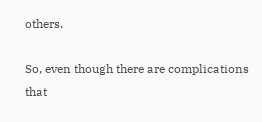others.

So, even though there are complications that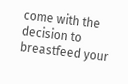come with the decision to breastfeed your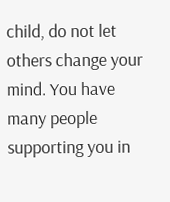child, do not let others change your mind. You have many people supporting you in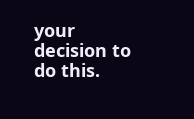your decision to do this.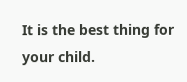It is the best thing for your child.